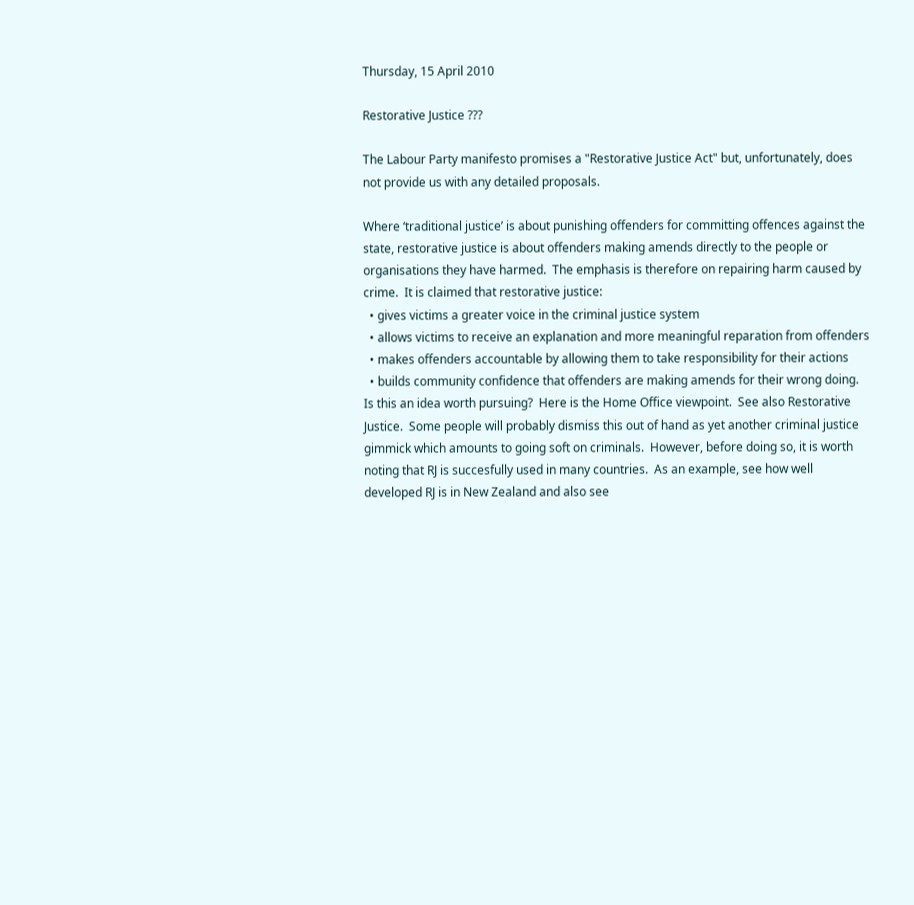Thursday, 15 April 2010

Restorative Justice ???

The Labour Party manifesto promises a "Restorative Justice Act" but, unfortunately, does not provide us with any detailed proposals.

Where ‘traditional justice’ is about punishing offenders for committing offences against the state, restorative justice is about offenders making amends directly to the people or organisations they have harmed.  The emphasis is therefore on repairing harm caused by crime.  It is claimed that restorative justice:
  • gives victims a greater voice in the criminal justice system
  • allows victims to receive an explanation and more meaningful reparation from offenders
  • makes offenders accountable by allowing them to take responsibility for their actions
  • builds community confidence that offenders are making amends for their wrong doing.
Is this an idea worth pursuing?  Here is the Home Office viewpoint.  See also Restorative Justice.  Some people will probably dismiss this out of hand as yet another criminal justice gimmick which amounts to going soft on criminals.  However, before doing so, it is worth noting that RJ is succesfully used in many countries.  As an example, see how well developed RJ is in New Zealand and also see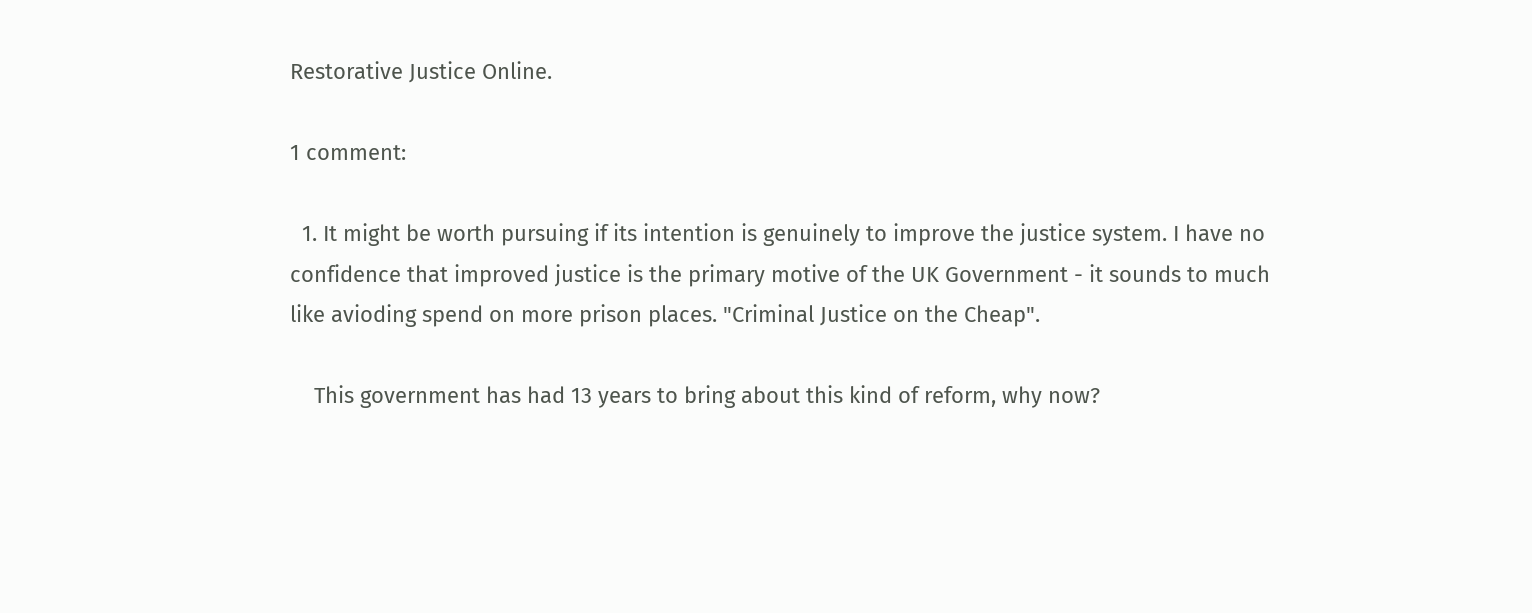Restorative Justice Online.

1 comment:

  1. It might be worth pursuing if its intention is genuinely to improve the justice system. I have no confidence that improved justice is the primary motive of the UK Government - it sounds to much like avioding spend on more prison places. "Criminal Justice on the Cheap".

    This government has had 13 years to bring about this kind of reform, why now?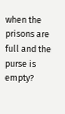when the prisons are full and the purse is empty?